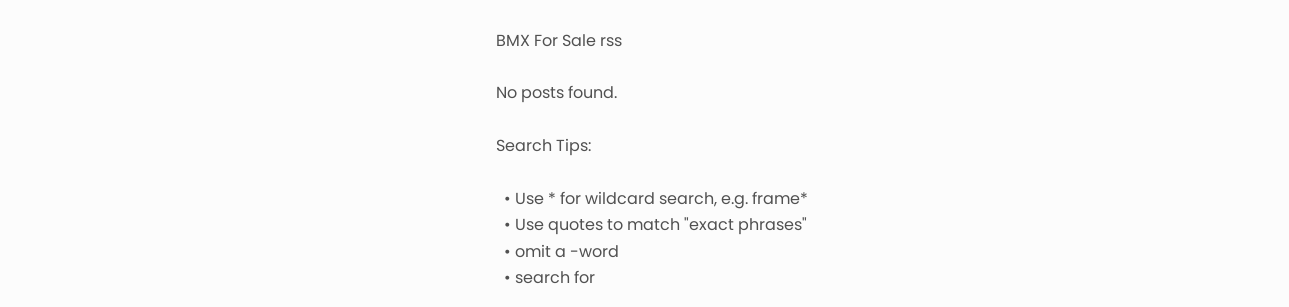BMX For Sale rss

No posts found.

Search Tips:

  • Use * for wildcard search, e.g. frame*
  • Use quotes to match "exact phrases"
  • omit a -word
  • search for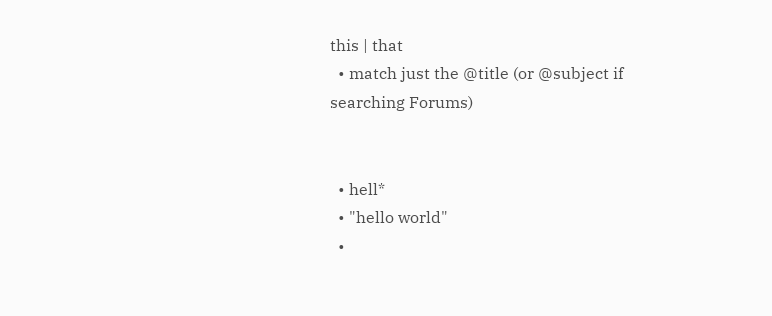this | that
  • match just the @title (or @subject if searching Forums)


  • hell*
  • "hello world"
  •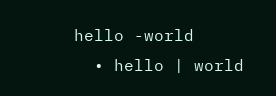hello -world
  • hello | world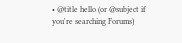• @title hello (or @subject if you're searching Forums)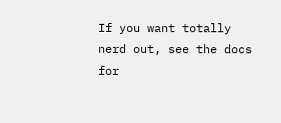If you want totally nerd out, see the docs for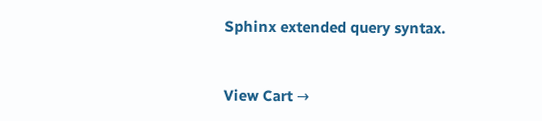Sphinx extended query syntax.


View Cart →